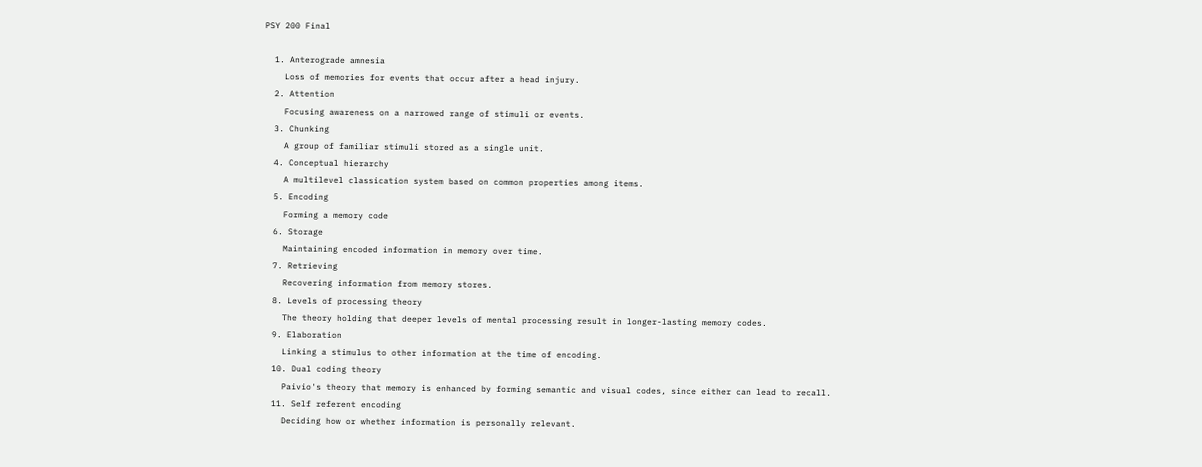PSY 200 Final

  1. Anterograde amnesia
    Loss of memories for events that occur after a head injury.
  2. Attention
    Focusing awareness on a narrowed range of stimuli or events.
  3. Chunking
    A group of familiar stimuli stored as a single unit.
  4. Conceptual hierarchy
    A multilevel classication system based on common properties among items.
  5. Encoding
    Forming a memory code
  6. Storage
    Maintaining encoded information in memory over time.
  7. Retrieving
    Recovering information from memory stores.
  8. Levels of processing theory
    The theory holding that deeper levels of mental processing result in longer-lasting memory codes.
  9. Elaboration
    Linking a stimulus to other information at the time of encoding.
  10. Dual coding theory
    Paivio's theory that memory is enhanced by forming semantic and visual codes, since either can lead to recall.
  11. Self referent encoding
    Deciding how or whether information is personally relevant.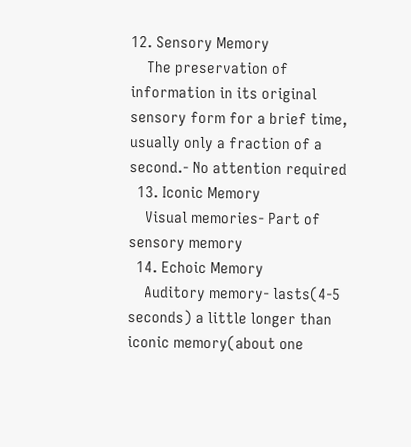12. Sensory Memory
    The preservation of information in its original sensory form for a brief time, usually only a fraction of a second.- No attention required
  13. Iconic Memory
    Visual memories- Part of sensory memory
  14. Echoic Memory
    Auditory memory- lasts(4-5 seconds) a little longer than iconic memory(about one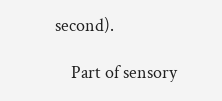second).

    Part of sensory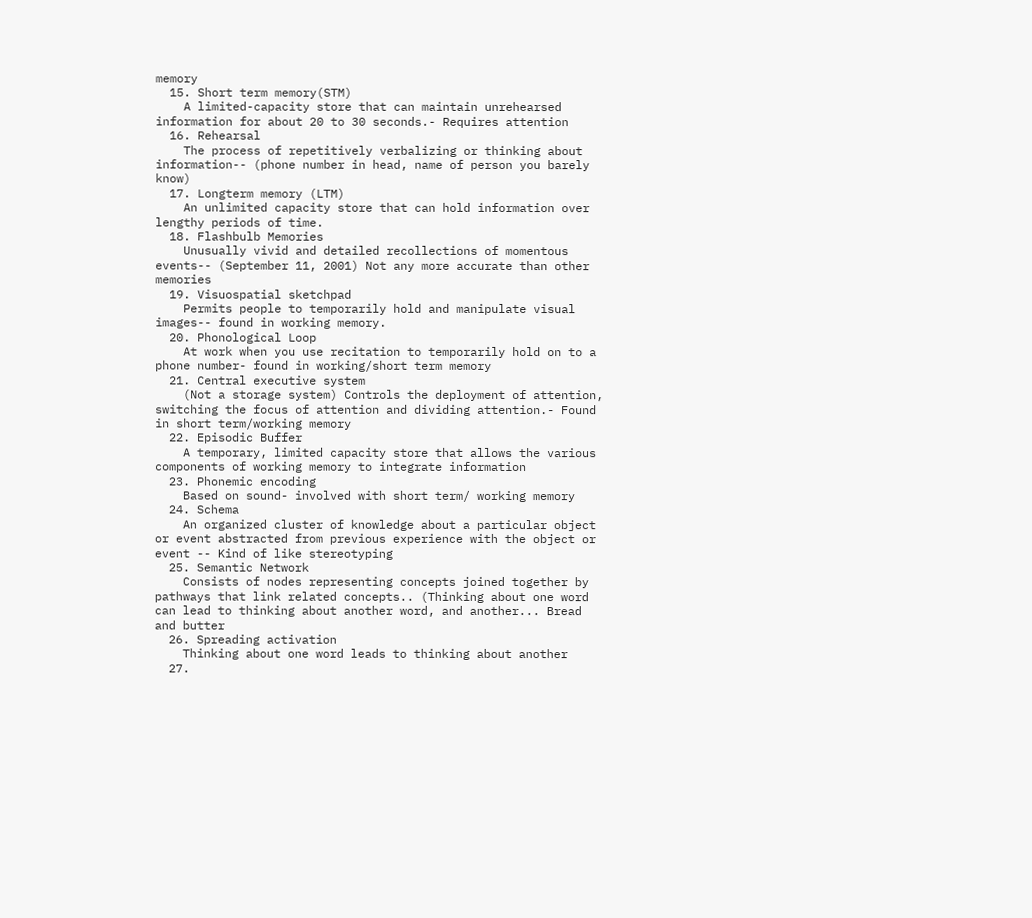memory
  15. Short term memory(STM)
    A limited-capacity store that can maintain unrehearsed information for about 20 to 30 seconds.- Requires attention
  16. Rehearsal
    The process of repetitively verbalizing or thinking about information-- (phone number in head, name of person you barely know)
  17. Longterm memory (LTM)
    An unlimited capacity store that can hold information over lengthy periods of time.
  18. Flashbulb Memories
    Unusually vivid and detailed recollections of momentous events-- (September 11, 2001) Not any more accurate than other memories
  19. Visuospatial sketchpad
    Permits people to temporarily hold and manipulate visual images-- found in working memory.
  20. Phonological Loop
    At work when you use recitation to temporarily hold on to a phone number- found in working/short term memory
  21. Central executive system
    (Not a storage system) Controls the deployment of attention, switching the focus of attention and dividing attention.- Found in short term/working memory
  22. Episodic Buffer
    A temporary, limited capacity store that allows the various components of working memory to integrate information
  23. Phonemic encoding
    Based on sound- involved with short term/ working memory
  24. Schema
    An organized cluster of knowledge about a particular object or event abstracted from previous experience with the object or event -- Kind of like stereotyping
  25. Semantic Network
    Consists of nodes representing concepts joined together by pathways that link related concepts.. (Thinking about one word can lead to thinking about another word, and another... Bread and butter
  26. Spreading activation
    Thinking about one word leads to thinking about another
  27.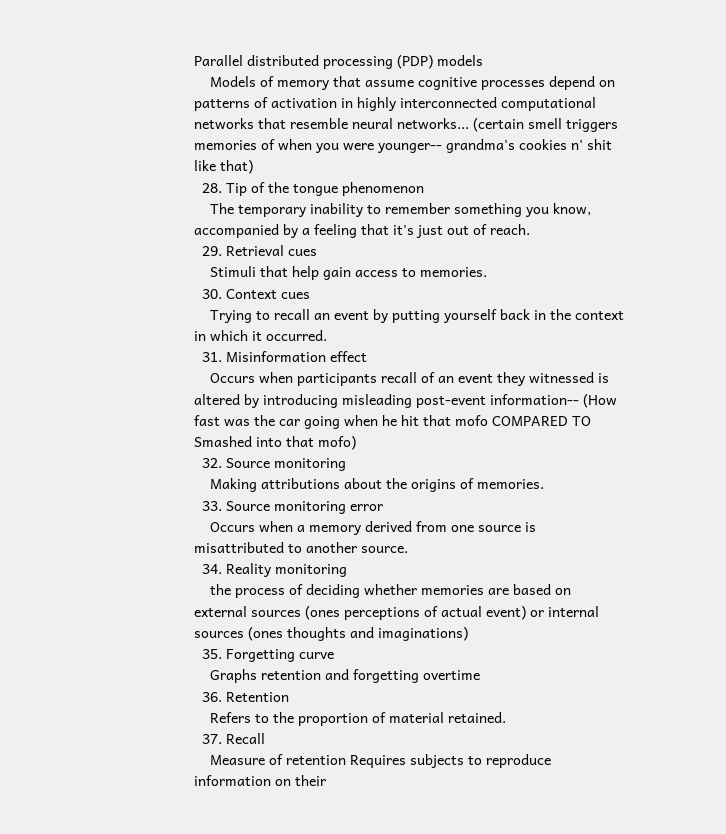Parallel distributed processing (PDP) models
    Models of memory that assume cognitive processes depend on patterns of activation in highly interconnected computational networks that resemble neural networks... (certain smell triggers memories of when you were younger-- grandma's cookies n' shit like that)
  28. Tip of the tongue phenomenon
    The temporary inability to remember something you know, accompanied by a feeling that it's just out of reach.
  29. Retrieval cues
    Stimuli that help gain access to memories.
  30. Context cues
    Trying to recall an event by putting yourself back in the context in which it occurred.
  31. Misinformation effect
    Occurs when participants recall of an event they witnessed is altered by introducing misleading post-event information-- (How fast was the car going when he hit that mofo COMPARED TO Smashed into that mofo)
  32. Source monitoring
    Making attributions about the origins of memories.
  33. Source monitoring error
    Occurs when a memory derived from one source is misattributed to another source.
  34. Reality monitoring
    the process of deciding whether memories are based on external sources (ones perceptions of actual event) or internal sources (ones thoughts and imaginations)
  35. Forgetting curve
    Graphs retention and forgetting overtime
  36. Retention
    Refers to the proportion of material retained.
  37. Recall
    Measure of retention Requires subjects to reproduce information on their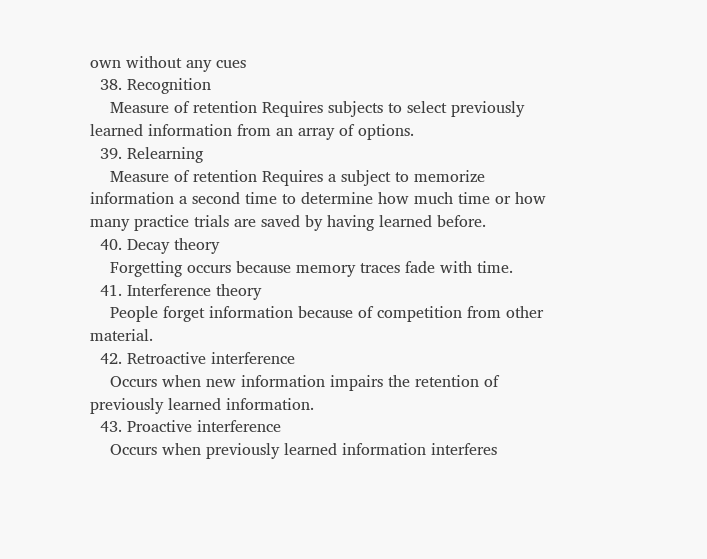own without any cues
  38. Recognition
    Measure of retention Requires subjects to select previously learned information from an array of options.
  39. Relearning
    Measure of retention Requires a subject to memorize information a second time to determine how much time or how many practice trials are saved by having learned before.
  40. Decay theory
    Forgetting occurs because memory traces fade with time.
  41. Interference theory
    People forget information because of competition from other material.
  42. Retroactive interference
    Occurs when new information impairs the retention of previously learned information.
  43. Proactive interference
    Occurs when previously learned information interferes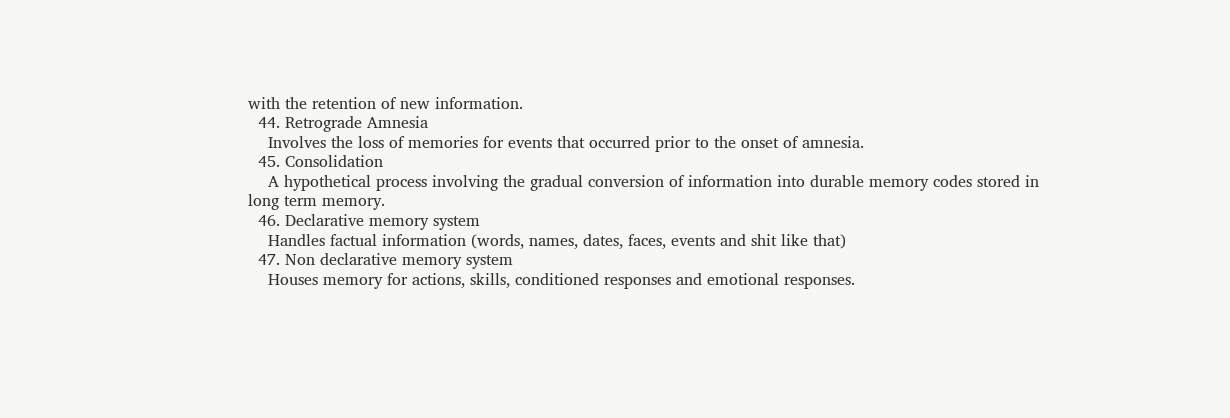with the retention of new information.
  44. Retrograde Amnesia
    Involves the loss of memories for events that occurred prior to the onset of amnesia.
  45. Consolidation
    A hypothetical process involving the gradual conversion of information into durable memory codes stored in long term memory.
  46. Declarative memory system
    Handles factual information (words, names, dates, faces, events and shit like that)
  47. Non declarative memory system
    Houses memory for actions, skills, conditioned responses and emotional responses.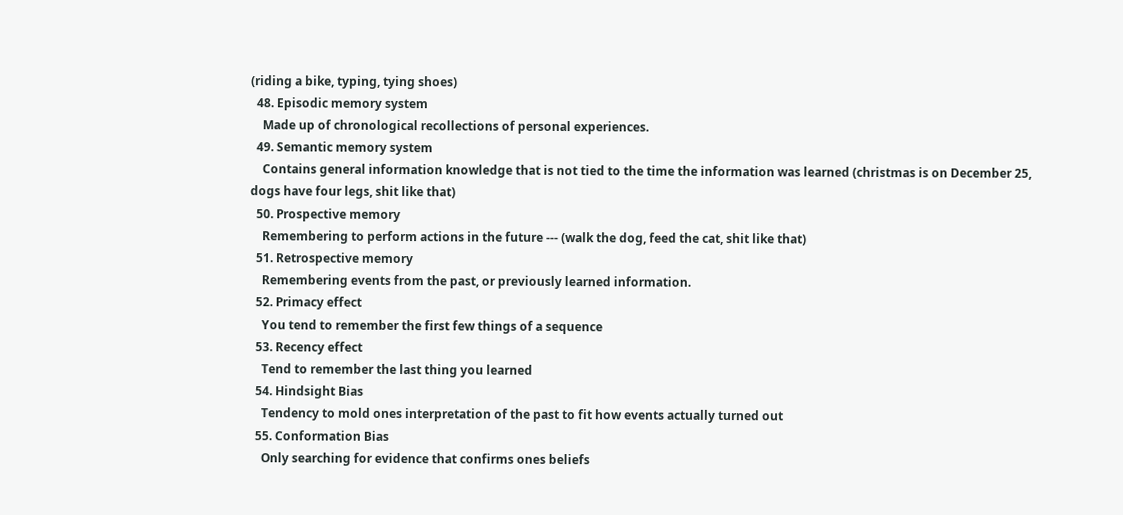(riding a bike, typing, tying shoes)
  48. Episodic memory system
    Made up of chronological recollections of personal experiences.
  49. Semantic memory system
    Contains general information knowledge that is not tied to the time the information was learned (christmas is on December 25, dogs have four legs, shit like that)
  50. Prospective memory
    Remembering to perform actions in the future --- (walk the dog, feed the cat, shit like that)
  51. Retrospective memory
    Remembering events from the past, or previously learned information.
  52. Primacy effect
    You tend to remember the first few things of a sequence
  53. Recency effect
    Tend to remember the last thing you learned
  54. Hindsight Bias
    Tendency to mold ones interpretation of the past to fit how events actually turned out
  55. Conformation Bias
    Only searching for evidence that confirms ones beliefs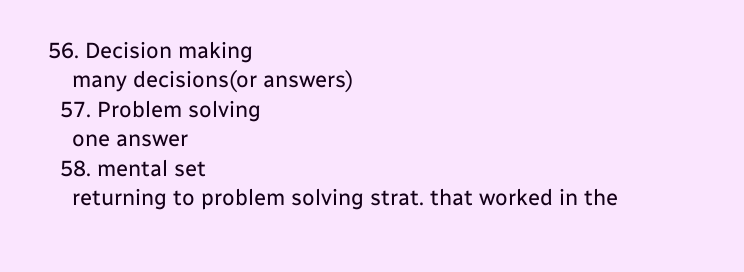56. Decision making
    many decisions(or answers)
  57. Problem solving
    one answer
  58. mental set
    returning to problem solving strat. that worked in the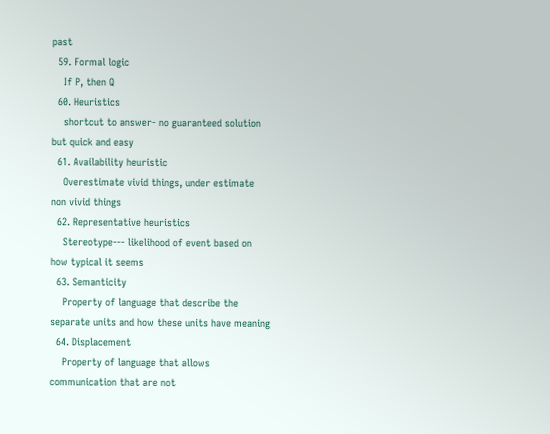past
  59. Formal logic
    If P, then Q
  60. Heuristics
    shortcut to answer- no guaranteed solution but quick and easy
  61. Availability heuristic
    Overestimate vivid things, under estimate non vivid things
  62. Representative heuristics
    Stereotype--- likelihood of event based on how typical it seems
  63. Semanticity
    Property of language that describe the separate units and how these units have meaning
  64. Displacement
    Property of language that allows communication that are not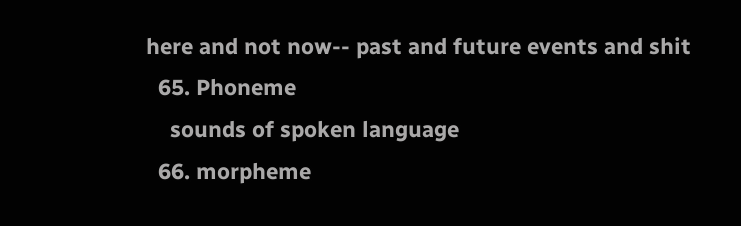here and not now-- past and future events and shit
  65. Phoneme
    sounds of spoken language
  66. morpheme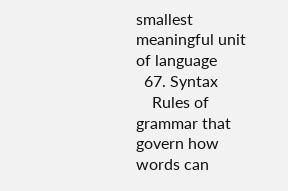smallest meaningful unit of language
  67. Syntax
    Rules of grammar that govern how words can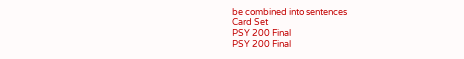be combined into sentences
Card Set
PSY 200 Final
PSY 200 Final